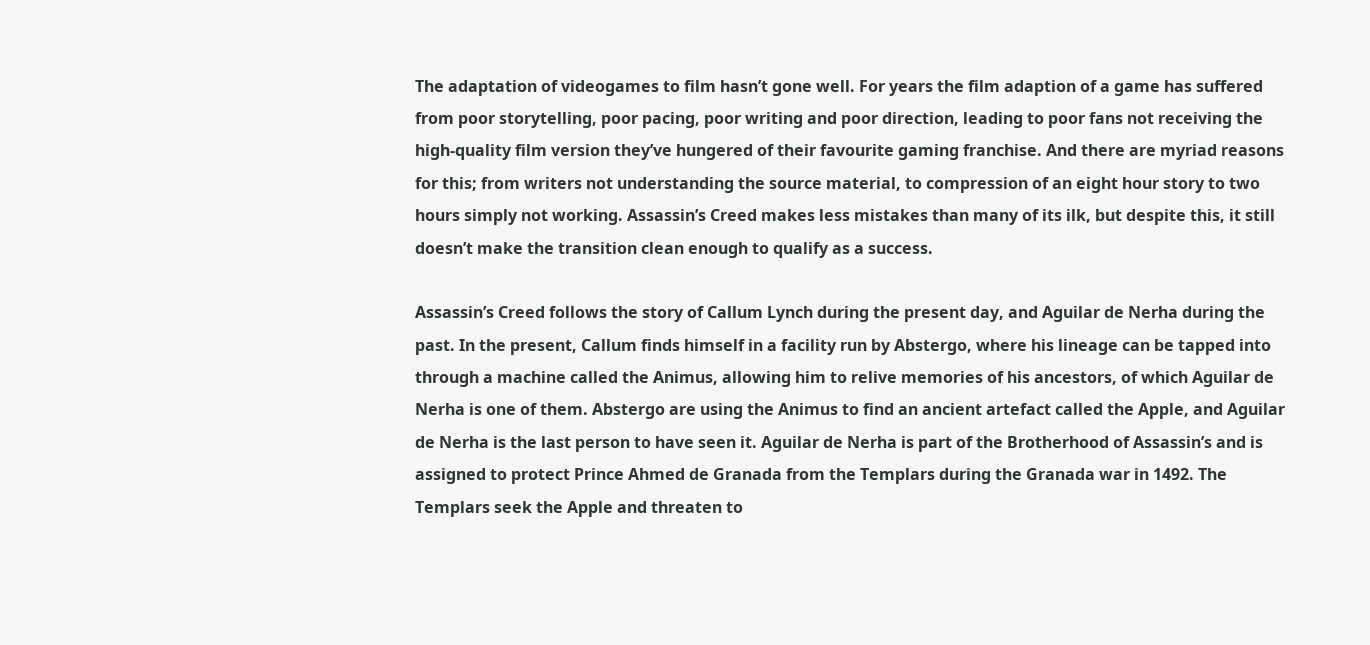The adaptation of videogames to film hasn’t gone well. For years the film adaption of a game has suffered from poor storytelling, poor pacing, poor writing and poor direction, leading to poor fans not receiving the high-quality film version they’ve hungered of their favourite gaming franchise. And there are myriad reasons for this; from writers not understanding the source material, to compression of an eight hour story to two hours simply not working. Assassin’s Creed makes less mistakes than many of its ilk, but despite this, it still doesn’t make the transition clean enough to qualify as a success.

Assassin’s Creed follows the story of Callum Lynch during the present day, and Aguilar de Nerha during the past. In the present, Callum finds himself in a facility run by Abstergo, where his lineage can be tapped into through a machine called the Animus, allowing him to relive memories of his ancestors, of which Aguilar de Nerha is one of them. Abstergo are using the Animus to find an ancient artefact called the Apple, and Aguilar de Nerha is the last person to have seen it. Aguilar de Nerha is part of the Brotherhood of Assassin’s and is assigned to protect Prince Ahmed de Granada from the Templars during the Granada war in 1492. The Templars seek the Apple and threaten to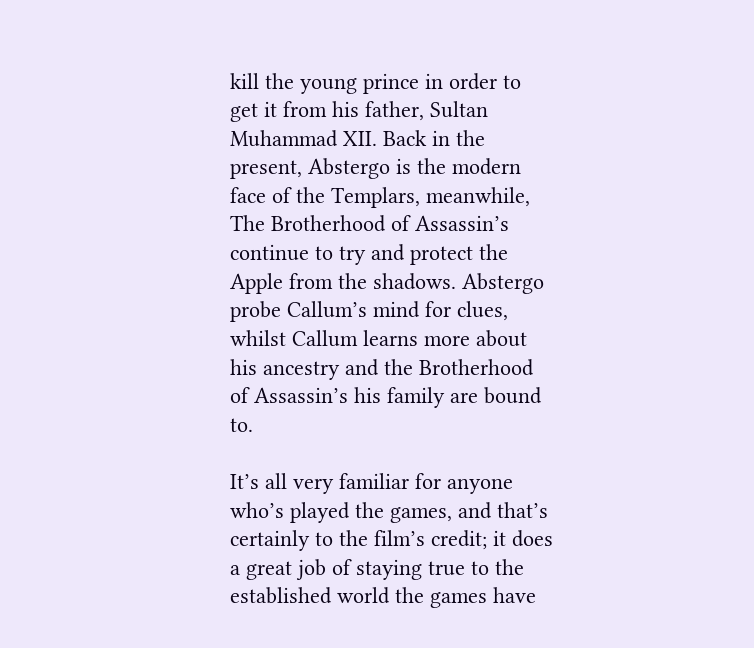kill the young prince in order to get it from his father, Sultan Muhammad XII. Back in the present, Abstergo is the modern face of the Templars, meanwhile, The Brotherhood of Assassin’s continue to try and protect the Apple from the shadows. Abstergo probe Callum’s mind for clues, whilst Callum learns more about his ancestry and the Brotherhood of Assassin’s his family are bound to.

It’s all very familiar for anyone who’s played the games, and that’s certainly to the film’s credit; it does a great job of staying true to the established world the games have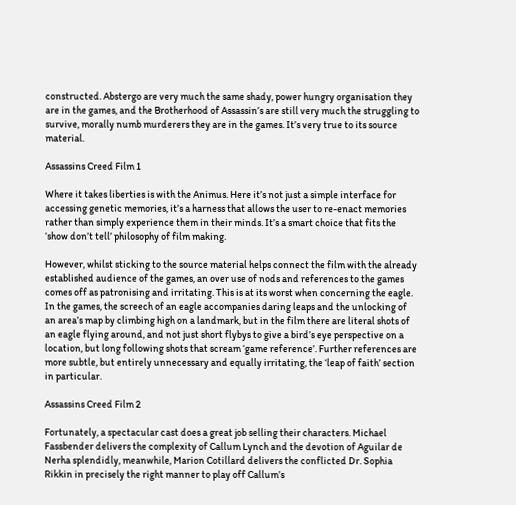constructed. Abstergo are very much the same shady, power hungry organisation they are in the games, and the Brotherhood of Assassin’s are still very much the struggling to survive, morally numb murderers they are in the games. It’s very true to its source material.

Assassins Creed Film 1

Where it takes liberties is with the Animus. Here it’s not just a simple interface for accessing genetic memories, it’s a harness that allows the user to re-enact memories rather than simply experience them in their minds. It’s a smart choice that fits the ‘show don’t tell’ philosophy of film making.

However, whilst sticking to the source material helps connect the film with the already established audience of the games, an over use of nods and references to the games comes off as patronising and irritating. This is at its worst when concerning the eagle. In the games, the screech of an eagle accompanies daring leaps and the unlocking of an area’s map by climbing high on a landmark, but in the film there are literal shots of an eagle flying around, and not just short flybys to give a bird’s eye perspective on a location, but long following shots that scream ‘game reference’. Further references are more subtle, but entirely unnecessary and equally irritating, the ‘leap of faith’ section in particular.

Assassins Creed Film 2

Fortunately, a spectacular cast does a great job selling their characters. Michael Fassbender delivers the complexity of Callum Lynch and the devotion of Aguilar de Nerha splendidly, meanwhile, Marion Cotillard delivers the conflicted Dr. Sophia Rikkin in precisely the right manner to play off Callum’s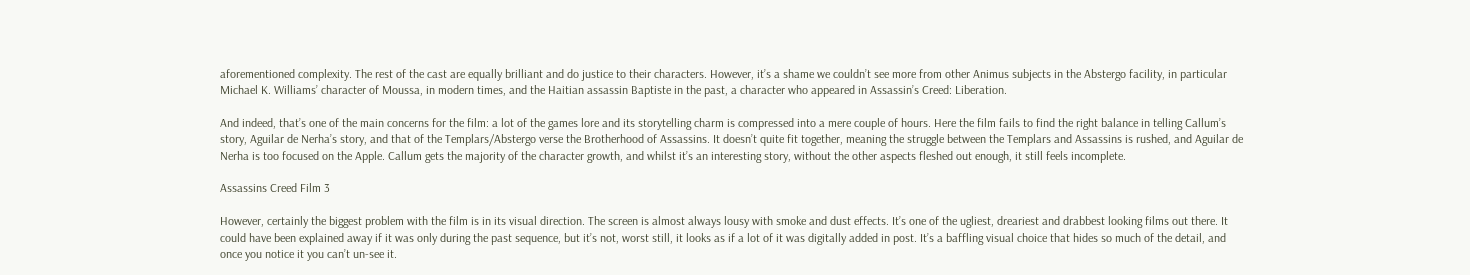aforementioned complexity. The rest of the cast are equally brilliant and do justice to their characters. However, it’s a shame we couldn’t see more from other Animus subjects in the Abstergo facility, in particular Michael K. Williams’ character of Moussa, in modern times, and the Haitian assassin Baptiste in the past, a character who appeared in Assassin’s Creed: Liberation.

And indeed, that’s one of the main concerns for the film: a lot of the games lore and its storytelling charm is compressed into a mere couple of hours. Here the film fails to find the right balance in telling Callum’s story, Aguilar de Nerha’s story, and that of the Templars/Abstergo verse the Brotherhood of Assassins. It doesn’t quite fit together, meaning the struggle between the Templars and Assassins is rushed, and Aguilar de Nerha is too focused on the Apple. Callum gets the majority of the character growth, and whilst it’s an interesting story, without the other aspects fleshed out enough, it still feels incomplete.

Assassins Creed Film 3

However, certainly the biggest problem with the film is in its visual direction. The screen is almost always lousy with smoke and dust effects. It’s one of the ugliest, dreariest and drabbest looking films out there. It could have been explained away if it was only during the past sequence, but it’s not, worst still, it looks as if a lot of it was digitally added in post. It’s a baffling visual choice that hides so much of the detail, and once you notice it you can’t un-see it.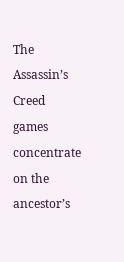The Assassin’s Creed games concentrate on the ancestor’s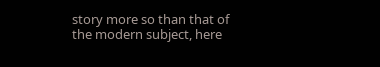story more so than that of the modern subject, here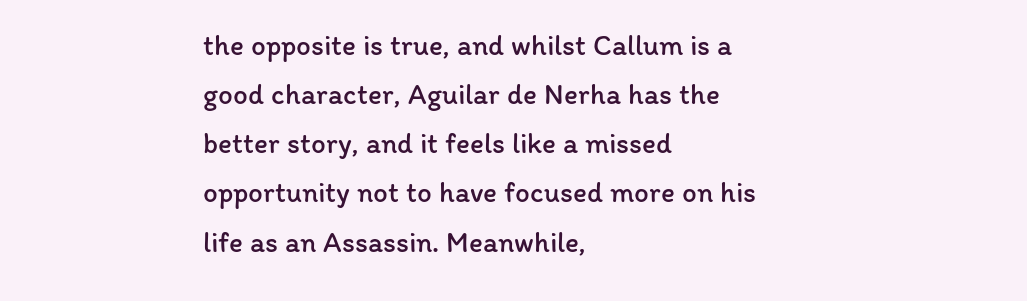the opposite is true, and whilst Callum is a good character, Aguilar de Nerha has the better story, and it feels like a missed opportunity not to have focused more on his life as an Assassin. Meanwhile,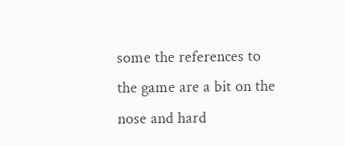some the references to the game are a bit on the nose and hard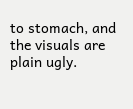to stomach, and the visuals are plain ugly.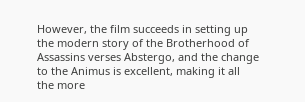However, the film succeeds in setting up the modern story of the Brotherhood of Assassins verses Abstergo, and the change to the Animus is excellent, making it all the more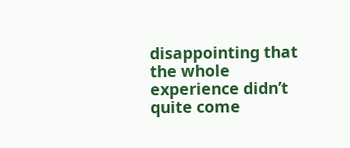disappointing that the whole experience didn’t quite come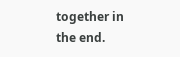together in the end.